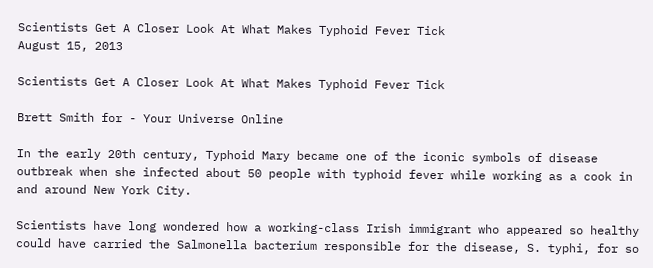Scientists Get A Closer Look At What Makes Typhoid Fever Tick
August 15, 2013

Scientists Get A Closer Look At What Makes Typhoid Fever Tick

Brett Smith for - Your Universe Online

In the early 20th century, Typhoid Mary became one of the iconic symbols of disease outbreak when she infected about 50 people with typhoid fever while working as a cook in and around New York City.

Scientists have long wondered how a working-class Irish immigrant who appeared so healthy could have carried the Salmonella bacterium responsible for the disease, S. typhi, for so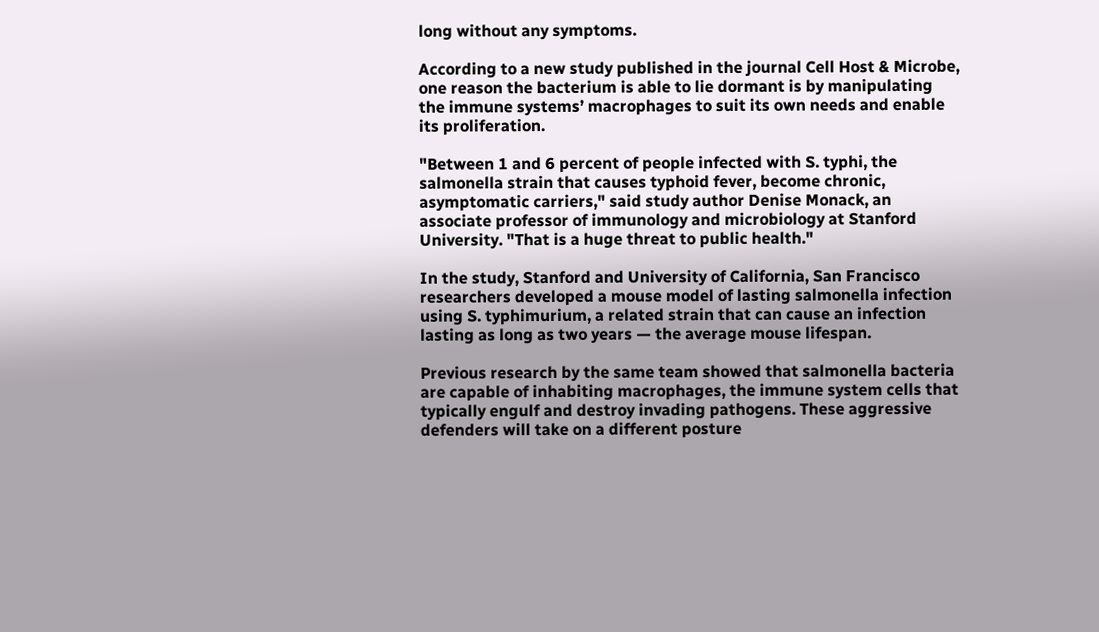long without any symptoms.

According to a new study published in the journal Cell Host & Microbe, one reason the bacterium is able to lie dormant is by manipulating the immune systems’ macrophages to suit its own needs and enable its proliferation.

"Between 1 and 6 percent of people infected with S. typhi, the salmonella strain that causes typhoid fever, become chronic, asymptomatic carriers," said study author Denise Monack, an associate professor of immunology and microbiology at Stanford University. "That is a huge threat to public health."

In the study, Stanford and University of California, San Francisco researchers developed a mouse model of lasting salmonella infection using S. typhimurium, a related strain that can cause an infection lasting as long as two years — the average mouse lifespan.

Previous research by the same team showed that salmonella bacteria are capable of inhabiting macrophages, the immune system cells that typically engulf and destroy invading pathogens. These aggressive defenders will take on a different posture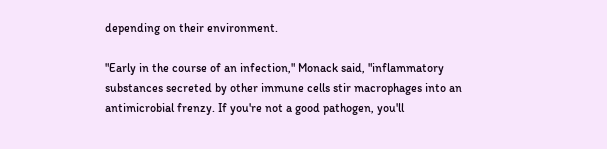depending on their environment.

"Early in the course of an infection," Monack said, "inflammatory substances secreted by other immune cells stir macrophages into an antimicrobial frenzy. If you're not a good pathogen, you'll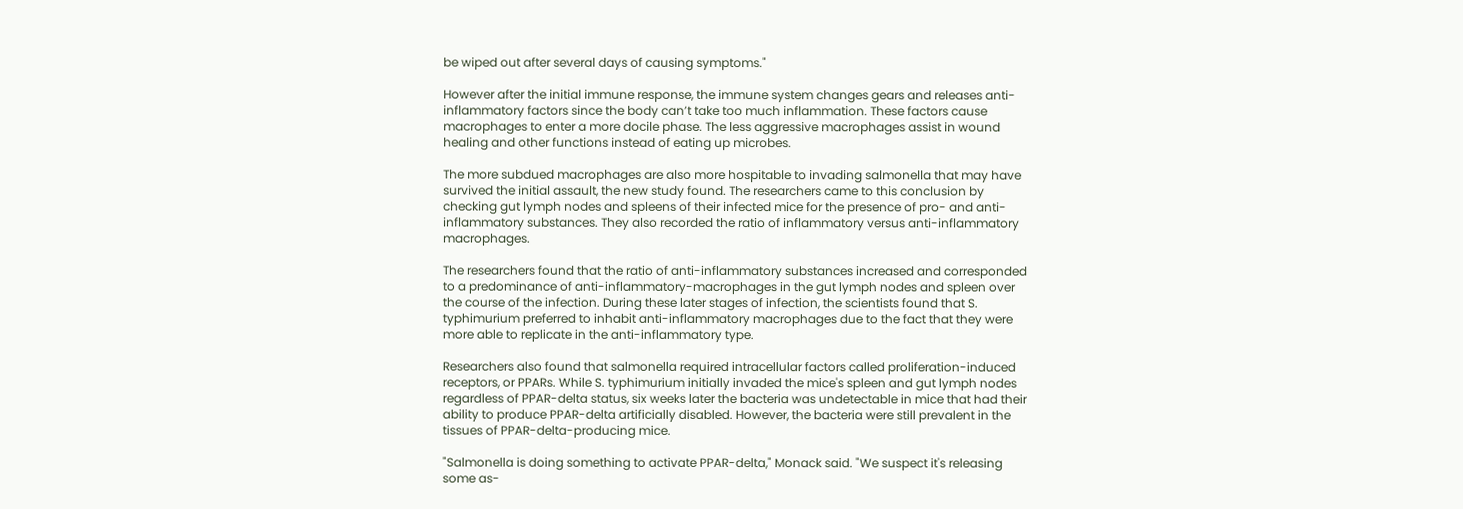be wiped out after several days of causing symptoms."

However after the initial immune response, the immune system changes gears and releases anti-inflammatory factors since the body can’t take too much inflammation. These factors cause macrophages to enter a more docile phase. The less aggressive macrophages assist in wound healing and other functions instead of eating up microbes.

The more subdued macrophages are also more hospitable to invading salmonella that may have survived the initial assault, the new study found. The researchers came to this conclusion by checking gut lymph nodes and spleens of their infected mice for the presence of pro- and anti-inflammatory substances. They also recorded the ratio of inflammatory versus anti-inflammatory macrophages.

The researchers found that the ratio of anti-inflammatory substances increased and corresponded to a predominance of anti-inflammatory-macrophages in the gut lymph nodes and spleen over the course of the infection. During these later stages of infection, the scientists found that S. typhimurium preferred to inhabit anti-inflammatory macrophages due to the fact that they were more able to replicate in the anti-inflammatory type.

Researchers also found that salmonella required intracellular factors called proliferation-induced receptors, or PPARs. While S. typhimurium initially invaded the mice's spleen and gut lymph nodes regardless of PPAR-delta status, six weeks later the bacteria was undetectable in mice that had their ability to produce PPAR-delta artificially disabled. However, the bacteria were still prevalent in the tissues of PPAR-delta-producing mice.

"Salmonella is doing something to activate PPAR-delta," Monack said. "We suspect it's releasing some as-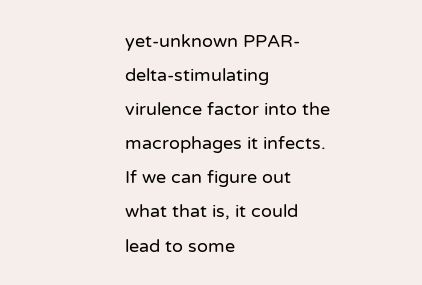yet-unknown PPAR-delta-stimulating virulence factor into the macrophages it infects. If we can figure out what that is, it could lead to some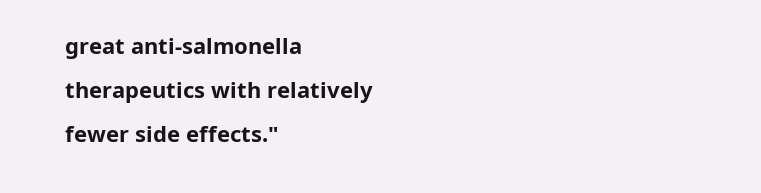great anti-salmonella therapeutics with relatively fewer side effects."